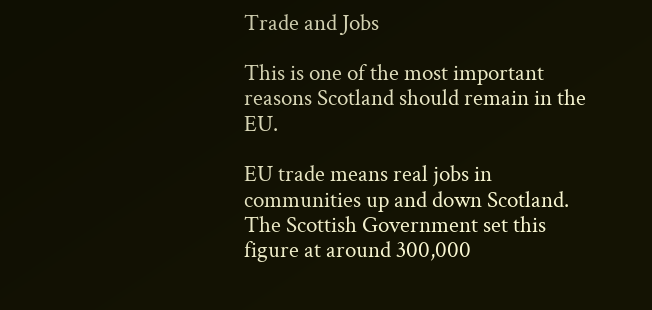Trade and Jobs

This is one of the most important reasons Scotland should remain in the EU.

EU trade means real jobs in communities up and down Scotland.  The Scottish Government set this figure at around 300,000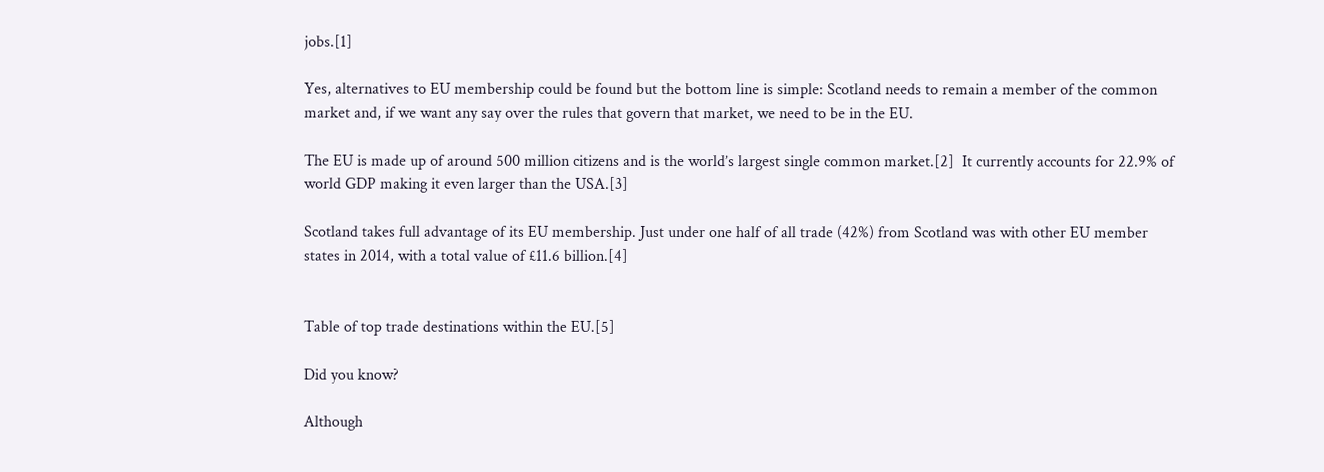jobs.[1]

Yes, alternatives to EU membership could be found but the bottom line is simple: Scotland needs to remain a member of the common market and, if we want any say over the rules that govern that market, we need to be in the EU.

The EU is made up of around 500 million citizens and is the world’s largest single common market.[2]  It currently accounts for 22.9% of world GDP making it even larger than the USA.[3]

Scotland takes full advantage of its EU membership. Just under one half of all trade (42%) from Scotland was with other EU member states in 2014, with a total value of £11.6 billion.[4]


Table of top trade destinations within the EU.[5]

Did you know?

Although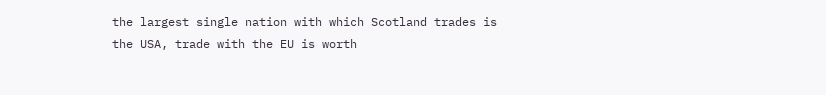the largest single nation with which Scotland trades is the USA, trade with the EU is worth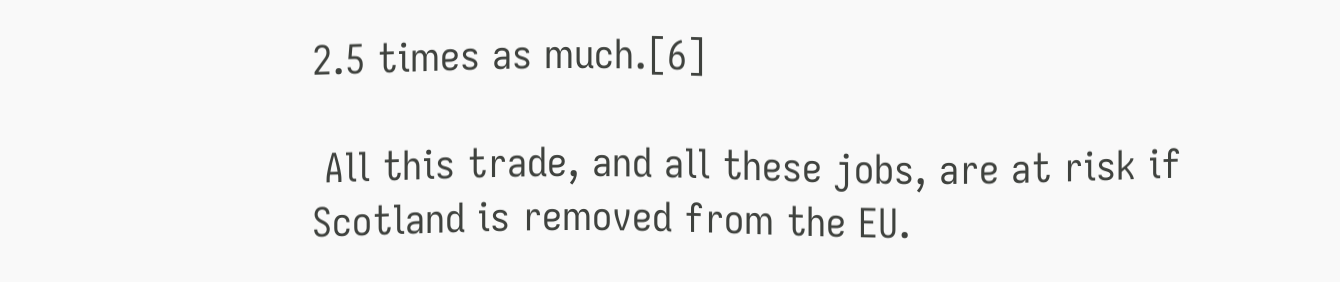2.5 times as much.[6]

 All this trade, and all these jobs, are at risk if Scotland is removed from the EU.